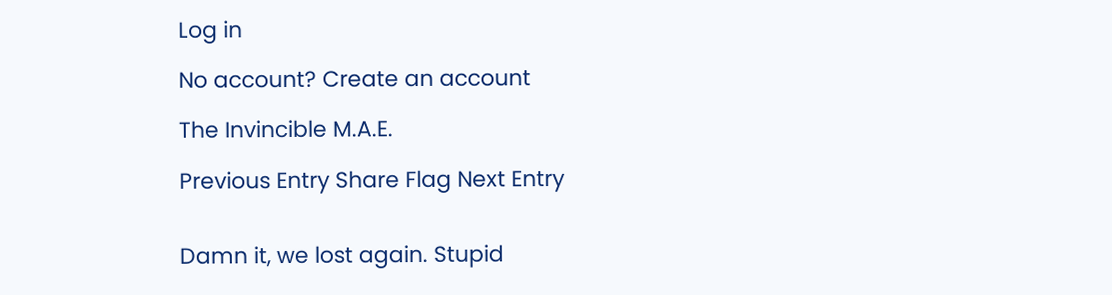Log in

No account? Create an account

The Invincible M.A.E.

Previous Entry Share Flag Next Entry


Damn it, we lost again. Stupid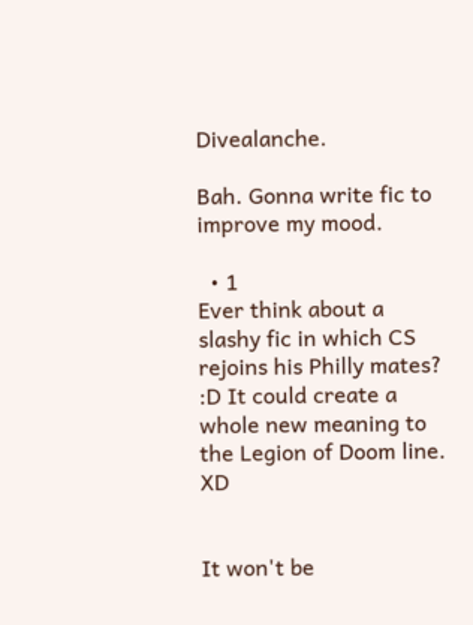Divealanche.

Bah. Gonna write fic to improve my mood.

  • 1
Ever think about a slashy fic in which CS rejoins his Philly mates? :D It could create a whole new meaning to the Legion of Doom line. XD


It won't be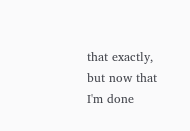that exactly, but now that I'm done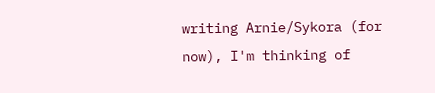writing Arnie/Sykora (for now), I'm thinking of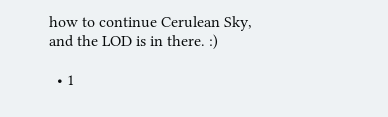how to continue Cerulean Sky, and the LOD is in there. :)

  • 1